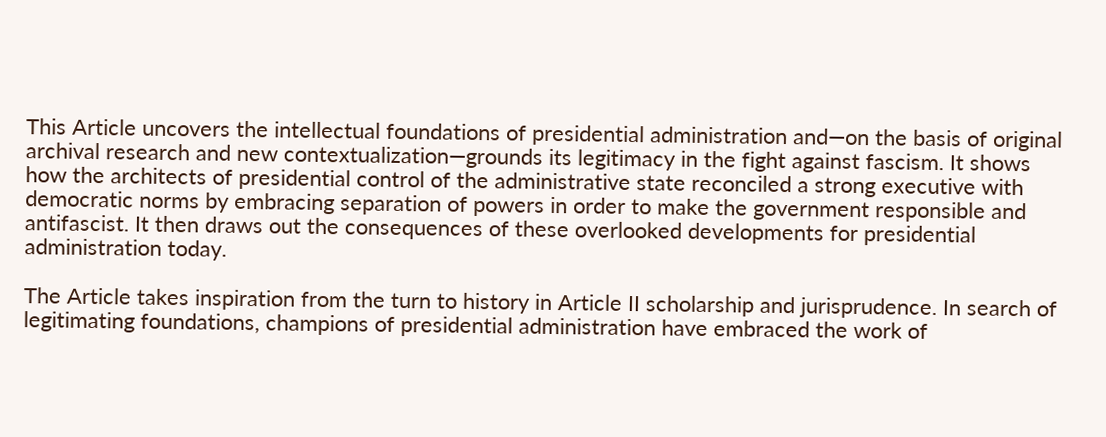This Article uncovers the intellectual foundations of presidential administration and—on the basis of original archival research and new contextualization—grounds its legitimacy in the fight against fascism. It shows how the architects of presidential control of the administrative state reconciled a strong executive with democratic norms by embracing separation of powers in order to make the government responsible and antifascist. It then draws out the consequences of these overlooked developments for presidential administration today.

The Article takes inspiration from the turn to history in Article II scholarship and jurisprudence. In search of legitimating foundations, champions of presidential administration have embraced the work of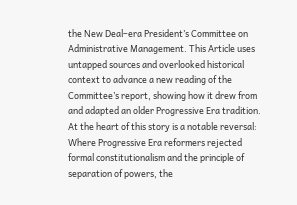the New Deal–era President’s Committee on Administrative Management. This Article uses untapped sources and overlooked historical context to advance a new reading of the Committee’s report, showing how it drew from and adapted an older Progressive Era tradition. At the heart of this story is a notable reversal: Where Progressive Era reformers rejected formal constitutionalism and the principle of separation of powers, the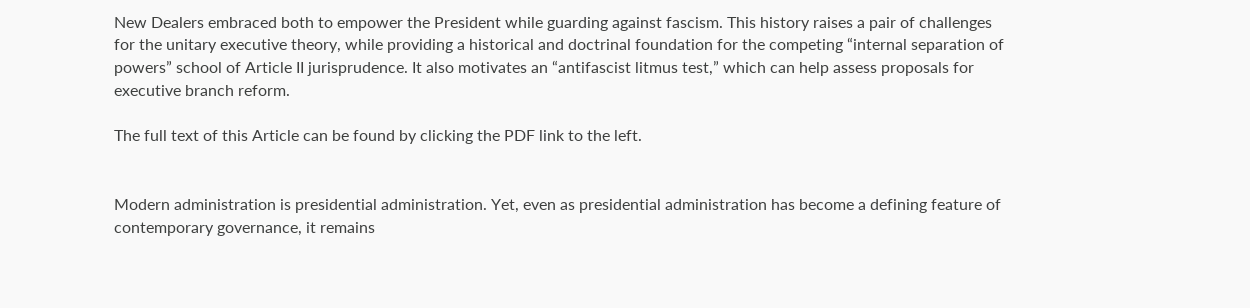New Dealers embraced both to empower the President while guarding against fascism. This history raises a pair of challenges for the unitary executive theory, while providing a historical and doctrinal foundation for the competing “internal separation of powers” school of Article II jurisprudence. It also motivates an “antifascist litmus test,” which can help assess proposals for executive branch reform.

The full text of this Article can be found by clicking the PDF link to the left.


Modern administration is presidential administration. Yet, even as presidential administration has become a defining feature of contemporary governance, it remains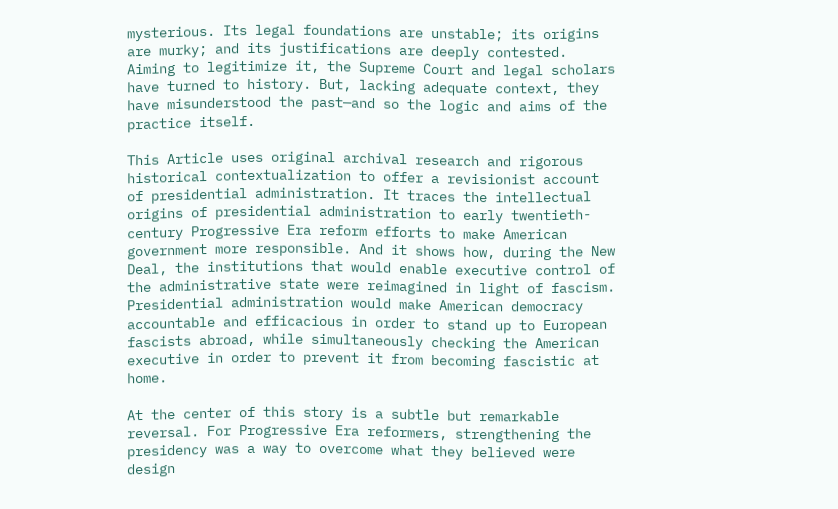mysterious. Its legal foundations are unstable; its origins are murky; and its justifications are deeply contested. Aiming to legitimize it, the Supreme Court and legal scholars have turned to history. But, lacking adequate context, they have misunderstood the past—and so the logic and aims of the practice itself.

This Article uses original archival research and rigorous historical contextualization to offer a revisionist account of presidential administration. It traces the intellectual origins of presidential administration to early twentieth-century Progressive Era reform efforts to make American government more responsible. And it shows how, during the New Deal, the institutions that would enable executive control of the administrative state were reimagined in light of fascism. Presidential administration would make American democracy accountable and efficacious in order to stand up to European fascists abroad, while simultaneously checking the American executive in order to prevent it from becoming fascistic at home.

At the center of this story is a subtle but remarkable reversal. For Progressive Era reformers, strengthening the presidency was a way to overcome what they believed were design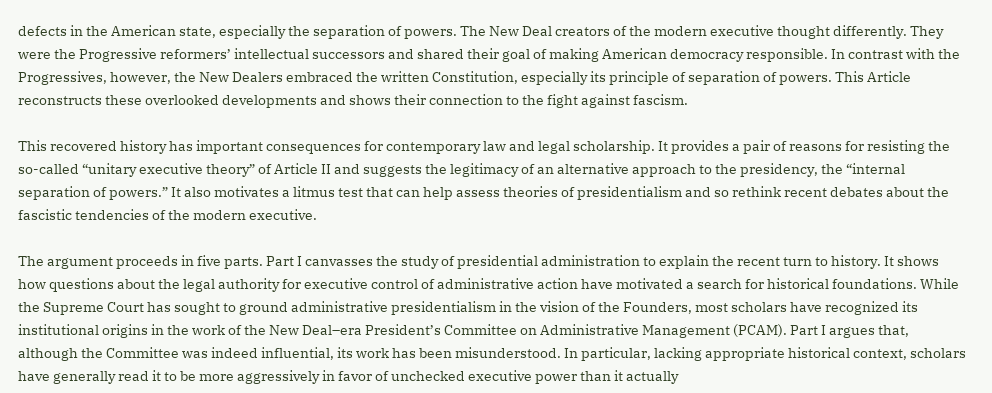defects in the American state, especially the separation of powers. The New Deal creators of the modern executive thought differently. They were the Progressive reformers’ intellectual successors and shared their goal of making American democracy responsible. In contrast with the Progressives, however, the New Dealers embraced the written Constitution, especially its principle of separation of powers. This Article reconstructs these overlooked developments and shows their connection to the fight against fascism.

This recovered history has important consequences for contemporary law and legal scholarship. It provides a pair of reasons for resisting the so-called “unitary executive theory” of Article II and suggests the legitimacy of an alternative approach to the presidency, the “internal separation of powers.” It also motivates a litmus test that can help assess theories of presidentialism and so rethink recent debates about the fascistic tendencies of the modern executive.

The argument proceeds in five parts. Part I canvasses the study of presidential administration to explain the recent turn to history. It shows how questions about the legal authority for executive control of administrative action have motivated a search for historical foundations. While the Supreme Court has sought to ground administrative presidentialism in the vision of the Founders, most scholars have recognized its institutional origins in the work of the New Deal–era President’s Committee on Administrative Management (PCAM). Part I argues that, although the Committee was indeed influential, its work has been misunderstood. In particular, lacking appropriate historical context, scholars have generally read it to be more aggressively in favor of unchecked executive power than it actually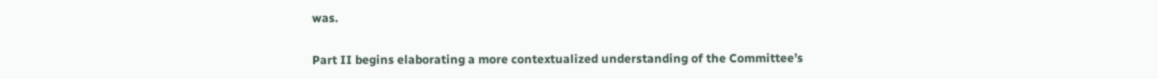was.

Part II begins elaborating a more contextualized understanding of the Committee’s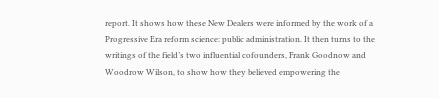report. It shows how these New Dealers were informed by the work of a Progressive Era reform science: public administration. It then turns to the writings of the field’s two influential cofounders, Frank Goodnow and Woodrow Wilson, to show how they believed empowering the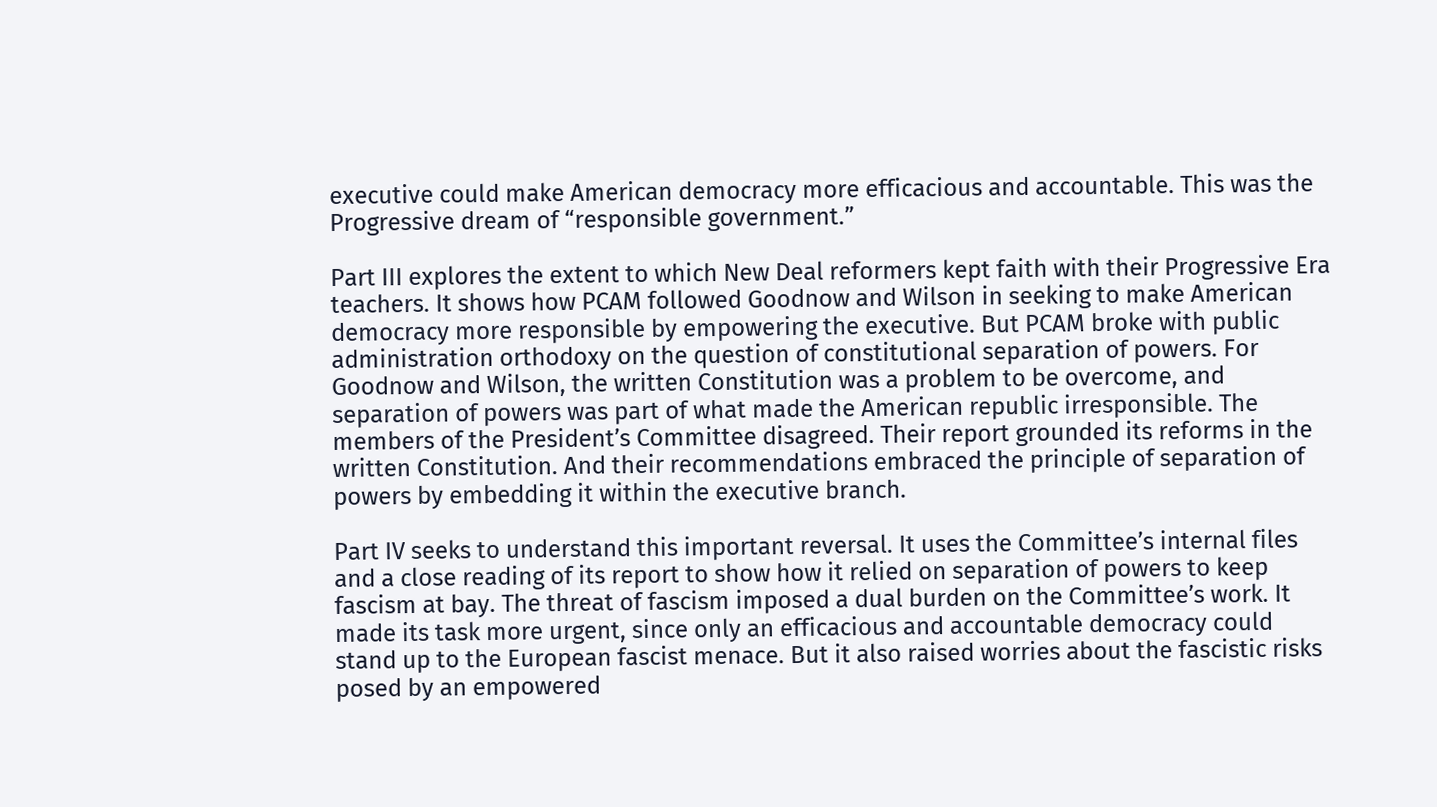executive could make American democracy more efficacious and accountable. This was the Progressive dream of “responsible government.”

Part III explores the extent to which New Deal reformers kept faith with their Progressive Era teachers. It shows how PCAM followed Goodnow and Wilson in seeking to make American democracy more responsible by empowering the executive. But PCAM broke with public administration orthodoxy on the question of constitutional separation of powers. For Goodnow and Wilson, the written Constitution was a problem to be overcome, and separation of powers was part of what made the American republic irresponsible. The members of the President’s Committee disagreed. Their report grounded its reforms in the written Constitution. And their recommendations embraced the principle of separation of powers by embedding it within the executive branch.

Part IV seeks to understand this important reversal. It uses the Committee’s internal files and a close reading of its report to show how it relied on separation of powers to keep fascism at bay. The threat of fascism imposed a dual burden on the Committee’s work. It made its task more urgent, since only an efficacious and accountable democracy could stand up to the European fascist menace. But it also raised worries about the fascistic risks posed by an empowered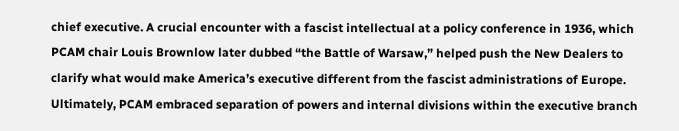chief executive. A crucial encounter with a fascist intellectual at a policy conference in 1936, which PCAM chair Louis Brownlow later dubbed “the Battle of Warsaw,” helped push the New Dealers to clarify what would make America’s executive different from the fascist administrations of Europe. Ultimately, PCAM embraced separation of powers and internal divisions within the executive branch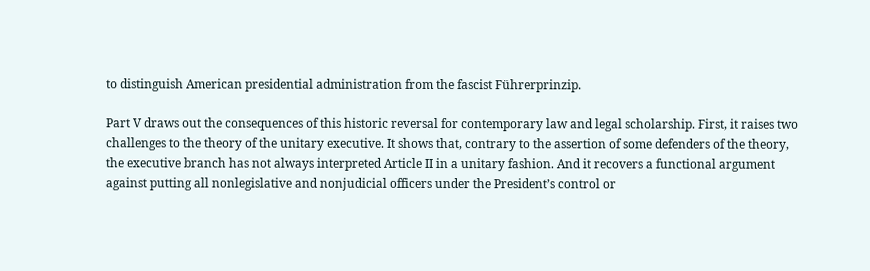to distinguish American presidential administration from the fascist Führerprinzip.

Part V draws out the consequences of this historic reversal for contemporary law and legal scholarship. First, it raises two challenges to the theory of the unitary executive. It shows that, contrary to the assertion of some defenders of the theory, the executive branch has not always interpreted Article II in a unitary fashion. And it recovers a functional argument against putting all nonlegislative and nonjudicial officers under the President’s control or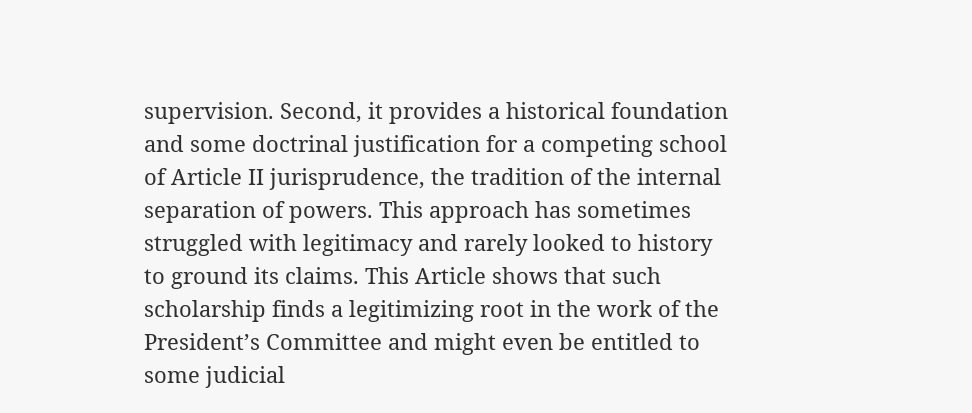supervision. Second, it provides a historical foundation and some doctrinal justification for a competing school of Article II jurisprudence, the tradition of the internal separation of powers. This approach has sometimes struggled with legitimacy and rarely looked to history to ground its claims. This Article shows that such scholarship finds a legitimizing root in the work of the President’s Committee and might even be entitled to some judicial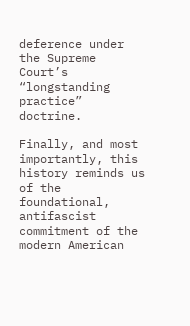deference under the Supreme Court’s “longstanding practice” doctrine.

Finally, and most importantly, this history reminds us of the foundational, antifascist commitment of the modern American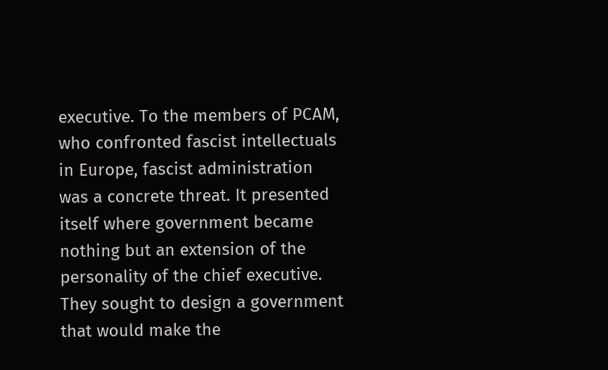executive. To the members of PCAM, who confronted fascist intellectuals in Europe, fascist administration was a concrete threat. It presented itself where government became nothing but an extension of the personality of the chief executive. They sought to design a government that would make the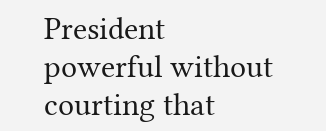President powerful without courting that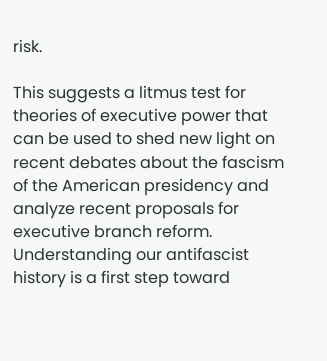risk.

This suggests a litmus test for theories of executive power that can be used to shed new light on recent debates about the fascism of the American presidency and analyze recent proposals for executive branch reform. Understanding our antifascist history is a first step toward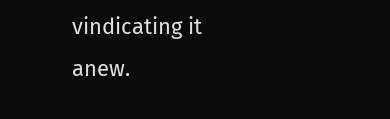vindicating it anew.